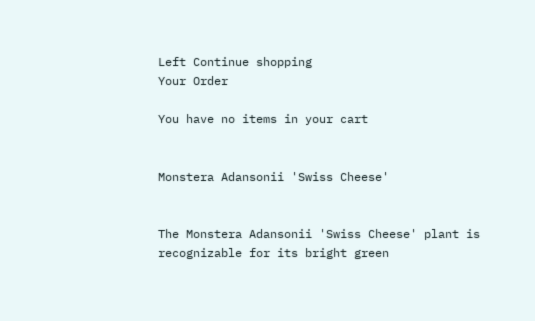Left Continue shopping
Your Order

You have no items in your cart


Monstera Adansonii 'Swiss Cheese'


The Monstera Adansonii 'Swiss Cheese' plant is recognizable for its bright green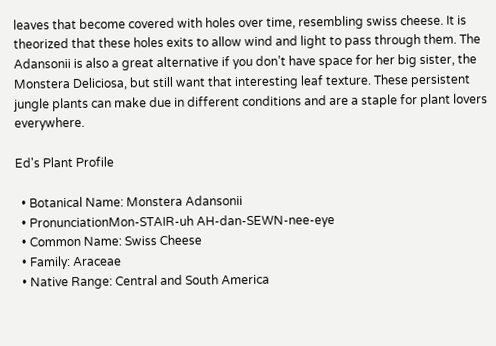leaves that become covered with holes over time, resembling swiss cheese. It is theorized that these holes exits to allow wind and light to pass through them. The Adansonii is also a great alternative if you don’t have space for her big sister, the Monstera Deliciosa, but still want that interesting leaf texture. These persistent jungle plants can make due in different conditions and are a staple for plant lovers everywhere.

Ed's Plant Profile

  • Botanical Name: Monstera Adansonii
  • PronunciationMon-STAIR-uh AH-dan-SEWN-nee-eye
  • Common Name: Swiss Cheese
  • Family: Araceae
  • Native Range: Central and South America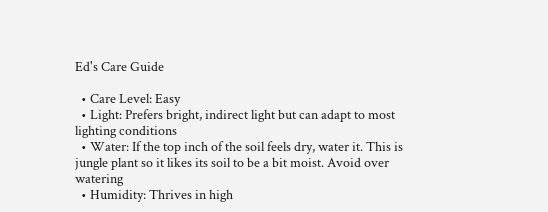Ed's Care Guide

  • Care Level: Easy
  • Light: Prefers bright, indirect light but can adapt to most lighting conditions
  • Water: If the top inch of the soil feels dry, water it. This is jungle plant so it likes its soil to be a bit moist. Avoid over watering
  • Humidity: Thrives in high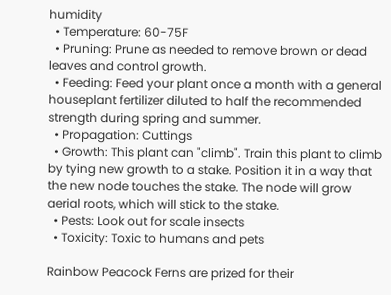humidity
  • Temperature: 60-75F
  • Pruning: Prune as needed to remove brown or dead leaves and control growth.
  • Feeding: Feed your plant once a month with a general houseplant fertilizer diluted to half the recommended strength during spring and summer.
  • Propagation: Cuttings
  • Growth: This plant can "climb". Train this plant to climb by tying new growth to a stake. Position it in a way that the new node touches the stake. The node will grow aerial roots, which will stick to the stake.
  • Pests: Look out for scale insects
  • Toxicity: Toxic to humans and pets

Rainbow Peacock Ferns are prized for their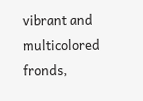vibrant and multicolored fronds,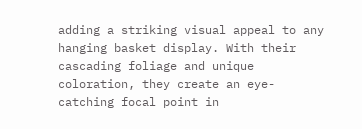adding a striking visual appeal to any hanging basket display. With their cascading foliage and unique coloration, they create an eye-catching focal point in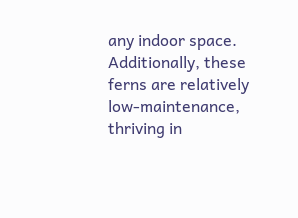any indoor space. Additionally, these ferns are relatively low-maintenance, thriving in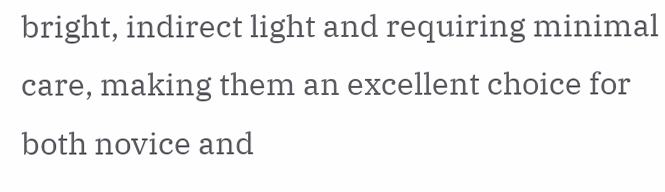bright, indirect light and requiring minimal care, making them an excellent choice for both novice and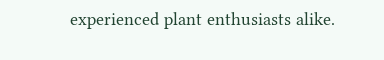experienced plant enthusiasts alike.